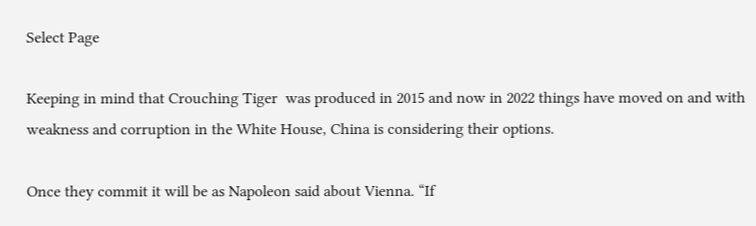Select Page

Keeping in mind that Crouching Tiger  was produced in 2015 and now in 2022 things have moved on and with weakness and corruption in the White House, China is considering their options.

Once they commit it will be as Napoleon said about Vienna. “If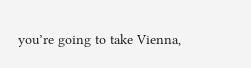you’re going to take Vienna,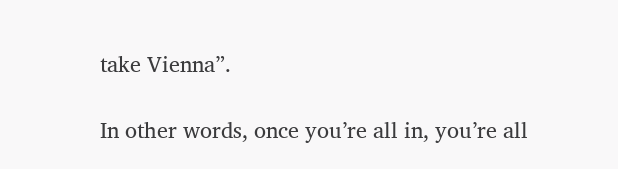take Vienna”.

In other words, once you’re all in, you’re all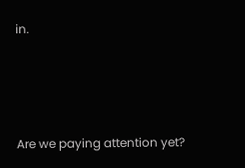in.




Are we paying attention yet?